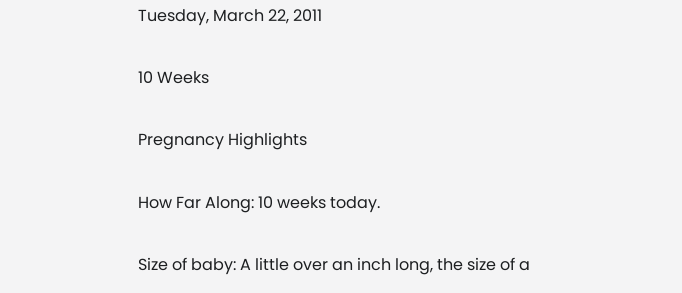Tuesday, March 22, 2011

10 Weeks

Pregnancy Highlights

How Far Along: 10 weeks today.

Size of baby: A little over an inch long, the size of a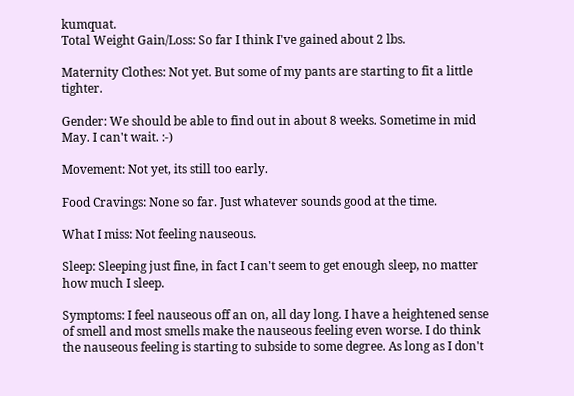kumquat.
Total Weight Gain/Loss: So far I think I've gained about 2 lbs.

Maternity Clothes: Not yet. But some of my pants are starting to fit a little tighter.

Gender: We should be able to find out in about 8 weeks. Sometime in mid May. I can't wait. :-)

Movement: Not yet, its still too early.

Food Cravings: None so far. Just whatever sounds good at the time.

What I miss: Not feeling nauseous.

Sleep: Sleeping just fine, in fact I can't seem to get enough sleep, no matter how much I sleep.

Symptoms: I feel nauseous off an on, all day long. I have a heightened sense of smell and most smells make the nauseous feeling even worse. I do think the nauseous feeling is starting to subside to some degree. As long as I don't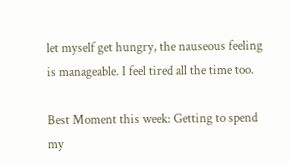let myself get hungry, the nauseous feeling is manageable. I feel tired all the time too.

Best Moment this week: Getting to spend my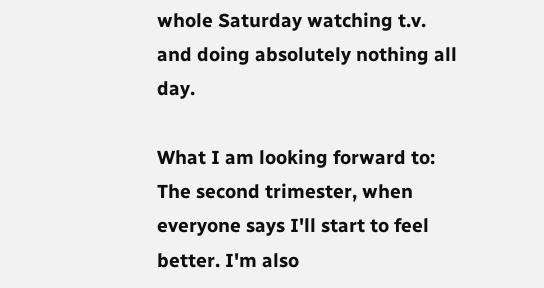whole Saturday watching t.v. and doing absolutely nothing all day.

What I am looking forward to: The second trimester, when everyone says I'll start to feel better. I'm also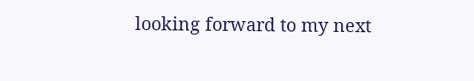looking forward to my next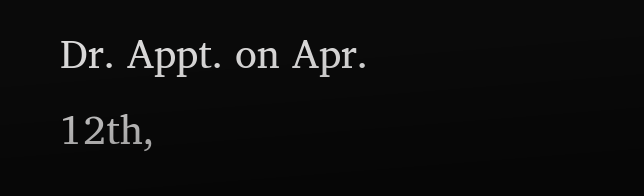Dr. Appt. on Apr. 12th,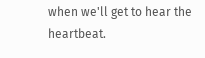when we'll get to hear the heartbeat.